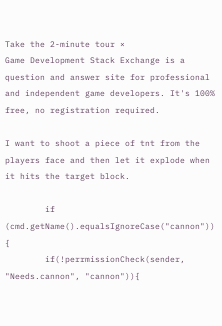Take the 2-minute tour ×
Game Development Stack Exchange is a question and answer site for professional and independent game developers. It's 100% free, no registration required.

I want to shoot a piece of tnt from the players face and then let it explode when it hits the target block.

        if (cmd.getName().equalsIgnoreCase("cannon")) {
        if(!perrmissionCheck(sender, "Needs.cannon", "cannon")){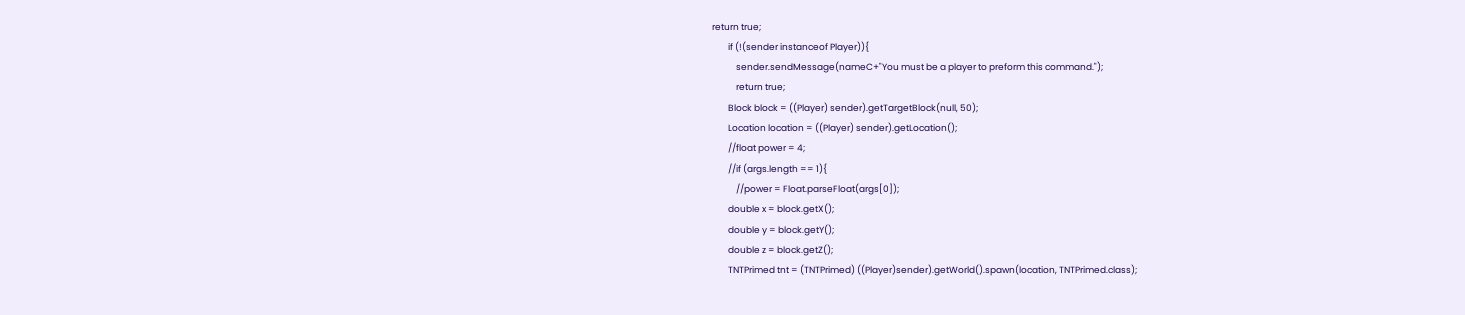return true;
        if (!(sender instanceof Player)){
            sender.sendMessage(nameC+"You must be a player to preform this command.");
            return true;
        Block block = ((Player) sender).getTargetBlock(null, 50);
        Location location = ((Player) sender).getLocation();
        //float power = 4;
        //if (args.length == 1){
            //power = Float.parseFloat(args[0]);
        double x = block.getX();
        double y = block.getY();
        double z = block.getZ();
        TNTPrimed tnt = (TNTPrimed) ((Player)sender).getWorld().spawn(location, TNTPrimed.class);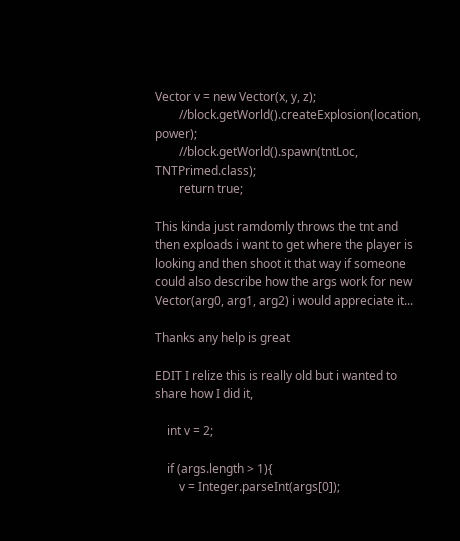Vector v = new Vector(x, y, z);
        //block.getWorld().createExplosion(location, power);
        //block.getWorld().spawn(tntLoc, TNTPrimed.class);
        return true;

This kinda just ramdomly throws the tnt and then exploads i want to get where the player is looking and then shoot it that way if someone could also describe how the args work for new Vector(arg0, arg1, arg2) i would appreciate it...

Thanks any help is great

EDIT I relize this is really old but i wanted to share how I did it,

    int v = 2;

    if (args.length > 1){
        v = Integer.parseInt(args[0]);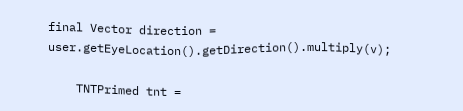final Vector direction = user.getEyeLocation().getDirection().multiply(v);

    TNTPrimed tnt =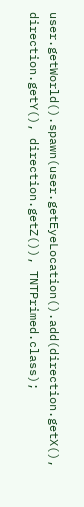user.getWorld().spawn(user.getEyeLocation().add(direction.getX(), direction.getY(), direction.getZ()), TNTPrimed.class);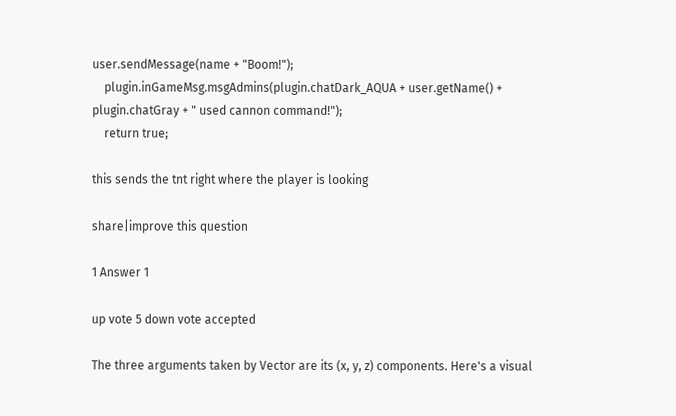user.sendMessage(name + "Boom!");
    plugin.inGameMsg.msgAdmins(plugin.chatDark_AQUA + user.getName() + plugin.chatGray + " used cannon command!");
    return true;

this sends the tnt right where the player is looking

share|improve this question

1 Answer 1

up vote 5 down vote accepted

The three arguments taken by Vector are its (x, y, z) components. Here's a visual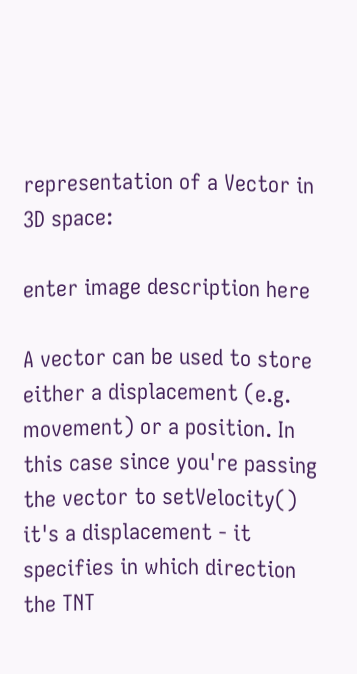representation of a Vector in 3D space:

enter image description here

A vector can be used to store either a displacement (e.g. movement) or a position. In this case since you're passing the vector to setVelocity() it's a displacement - it specifies in which direction the TNT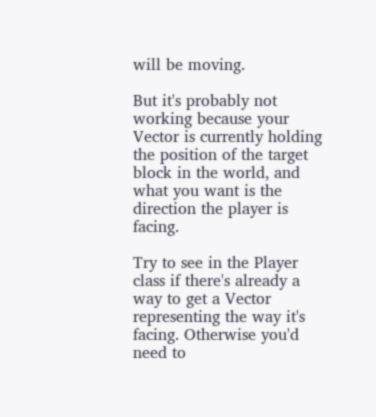will be moving.

But it's probably not working because your Vector is currently holding the position of the target block in the world, and what you want is the direction the player is facing.

Try to see in the Player class if there's already a way to get a Vector representing the way it's facing. Otherwise you'd need to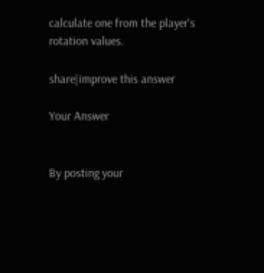calculate one from the player's rotation values.

share|improve this answer

Your Answer


By posting your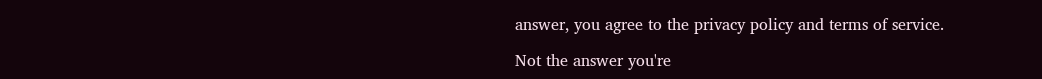answer, you agree to the privacy policy and terms of service.

Not the answer you're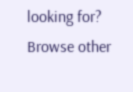looking for? Browse other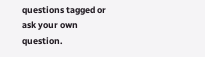questions tagged or ask your own question.